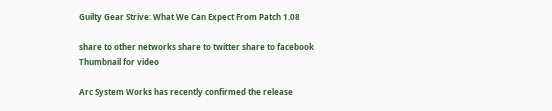Guilty Gear Strive: What We Can Expect From Patch 1.08

share to other networks share to twitter share to facebook
Thumbnail for video

Arc System Works has recently confirmed the release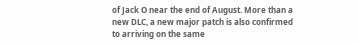of Jack O near the end of August. More than a new DLC, a new major patch is also confirmed to arriving on the same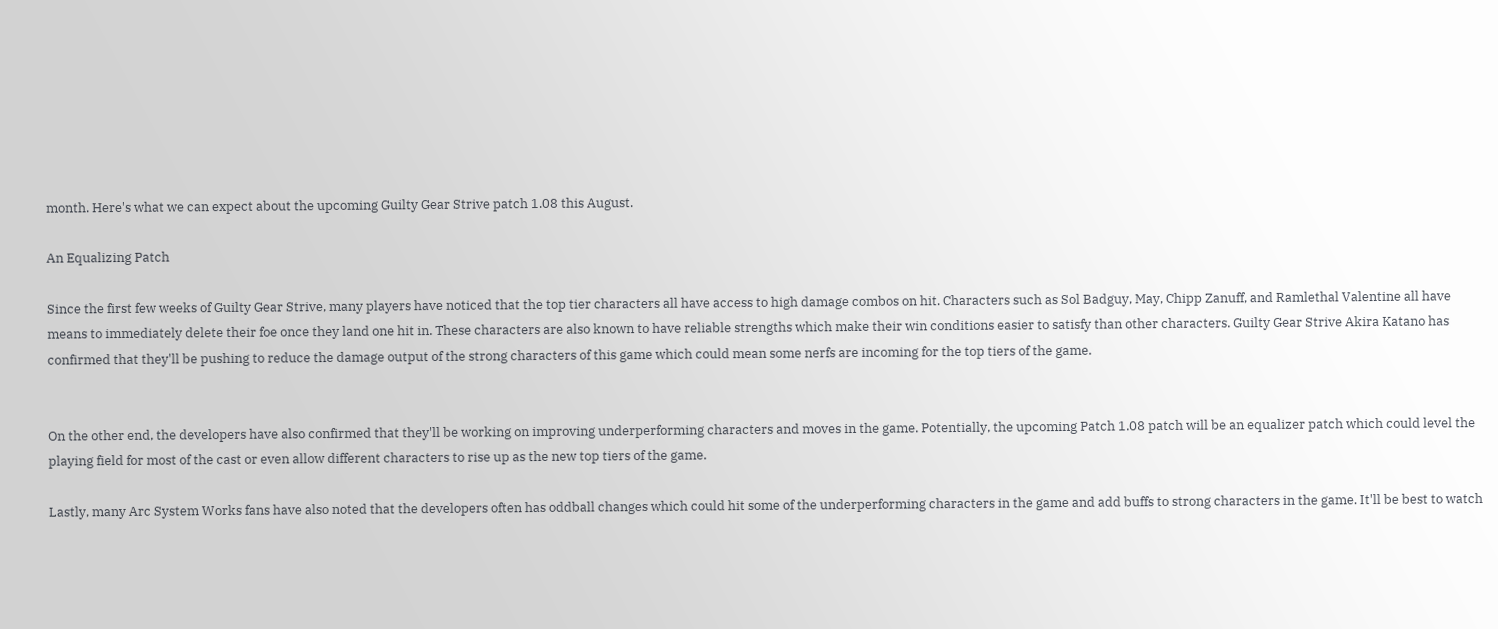month. Here's what we can expect about the upcoming Guilty Gear Strive patch 1.08 this August.

An Equalizing Patch

Since the first few weeks of Guilty Gear Strive, many players have noticed that the top tier characters all have access to high damage combos on hit. Characters such as Sol Badguy, May, Chipp Zanuff, and Ramlethal Valentine all have means to immediately delete their foe once they land one hit in. These characters are also known to have reliable strengths which make their win conditions easier to satisfy than other characters. Guilty Gear Strive Akira Katano has confirmed that they'll be pushing to reduce the damage output of the strong characters of this game which could mean some nerfs are incoming for the top tiers of the game.


On the other end, the developers have also confirmed that they'll be working on improving underperforming characters and moves in the game. Potentially, the upcoming Patch 1.08 patch will be an equalizer patch which could level the playing field for most of the cast or even allow different characters to rise up as the new top tiers of the game.

Lastly, many Arc System Works fans have also noted that the developers often has oddball changes which could hit some of the underperforming characters in the game and add buffs to strong characters in the game. It'll be best to watch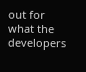out for what the developers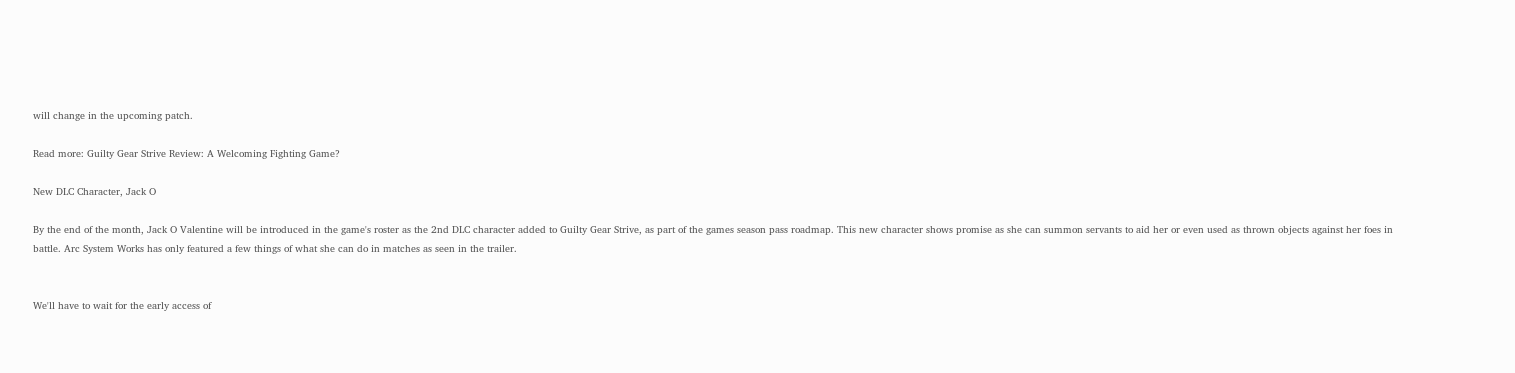will change in the upcoming patch.

Read more: Guilty Gear Strive Review: A Welcoming Fighting Game?

New DLC Character, Jack O

By the end of the month, Jack O Valentine will be introduced in the game's roster as the 2nd DLC character added to Guilty Gear Strive, as part of the games season pass roadmap. This new character shows promise as she can summon servants to aid her or even used as thrown objects against her foes in battle. Arc System Works has only featured a few things of what she can do in matches as seen in the trailer.


We'll have to wait for the early access of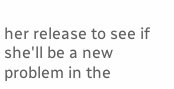her release to see if she'll be a new problem in the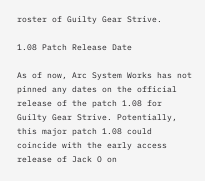roster of Guilty Gear Strive.

1.08 Patch Release Date

As of now, Arc System Works has not pinned any dates on the official release of the patch 1.08 for Guilty Gear Strive. Potentially, this major patch 1.08 could coincide with the early access release of Jack O on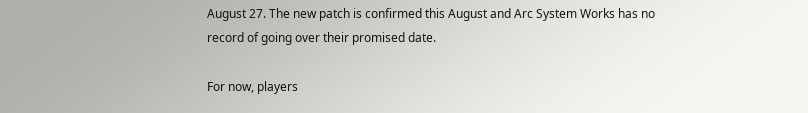August 27. The new patch is confirmed this August and Arc System Works has no record of going over their promised date.

For now, players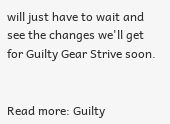will just have to wait and see the changes we'll get for Guilty Gear Strive soon.


Read more: Guilty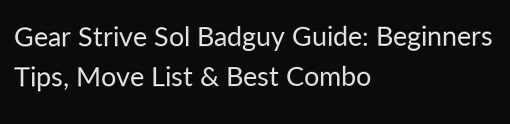Gear Strive Sol Badguy Guide: Beginners Tips, Move List & Best Combo